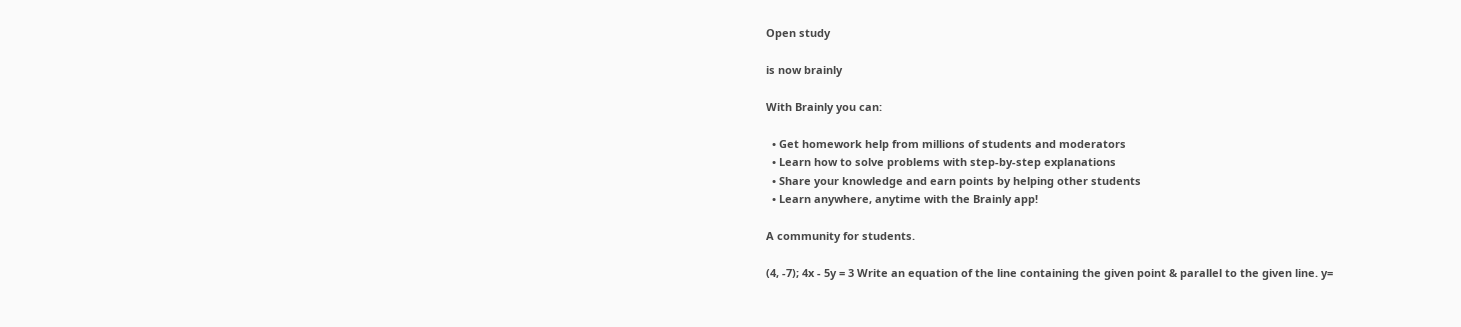Open study

is now brainly

With Brainly you can:

  • Get homework help from millions of students and moderators
  • Learn how to solve problems with step-by-step explanations
  • Share your knowledge and earn points by helping other students
  • Learn anywhere, anytime with the Brainly app!

A community for students.

(4, -7); 4x - 5y = 3 Write an equation of the line containing the given point & parallel to the given line. y=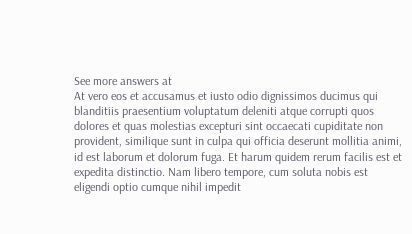See more answers at
At vero eos et accusamus et iusto odio dignissimos ducimus qui blanditiis praesentium voluptatum deleniti atque corrupti quos dolores et quas molestias excepturi sint occaecati cupiditate non provident, similique sunt in culpa qui officia deserunt mollitia animi, id est laborum et dolorum fuga. Et harum quidem rerum facilis est et expedita distinctio. Nam libero tempore, cum soluta nobis est eligendi optio cumque nihil impedit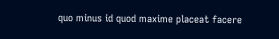quo minus id quod maxime placeat facere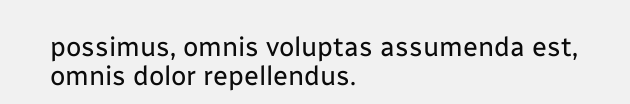possimus, omnis voluptas assumenda est, omnis dolor repellendus.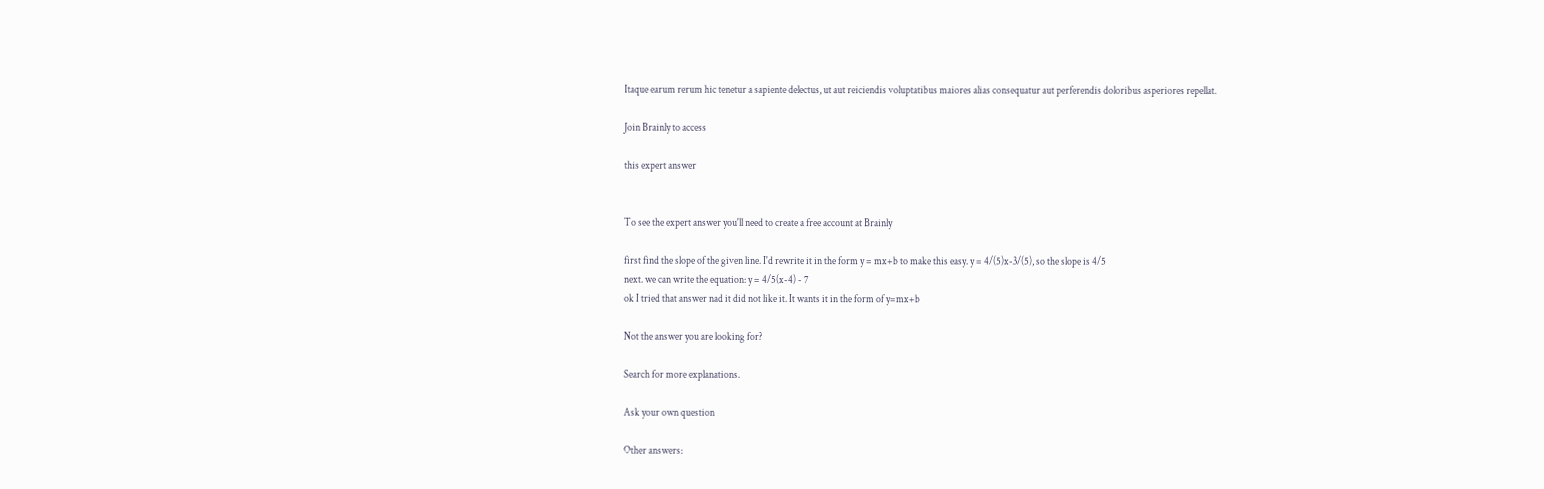Itaque earum rerum hic tenetur a sapiente delectus, ut aut reiciendis voluptatibus maiores alias consequatur aut perferendis doloribus asperiores repellat.

Join Brainly to access

this expert answer


To see the expert answer you'll need to create a free account at Brainly

first find the slope of the given line. I'd rewrite it in the form y = mx+b to make this easy. y = 4/(5)x-3/(5), so the slope is 4/5
next. we can write the equation: y = 4/5(x-4) - 7
ok I tried that answer nad it did not like it. It wants it in the form of y=mx+b

Not the answer you are looking for?

Search for more explanations.

Ask your own question

Other answers: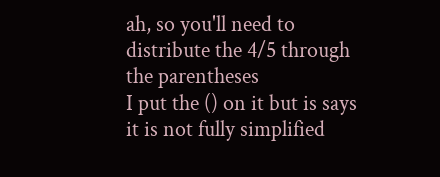ah, so you'll need to distribute the 4/5 through the parentheses
I put the () on it but is says it is not fully simplified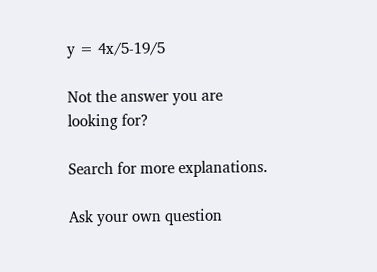y = 4x/5-19/5

Not the answer you are looking for?

Search for more explanations.

Ask your own question